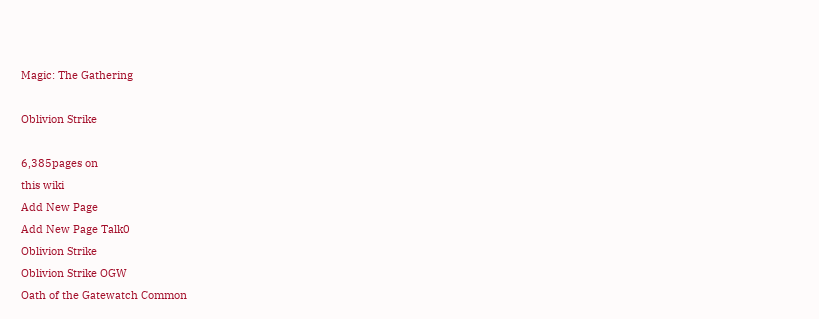Magic: The Gathering

Oblivion Strike

6,385pages on
this wiki
Add New Page
Add New Page Talk0
Oblivion Strike
Oblivion Strike OGW
Oath of the Gatewatch Common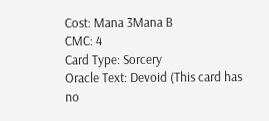Cost: Mana 3Mana B
CMC: 4
Card Type: Sorcery
Oracle Text: Devoid (This card has no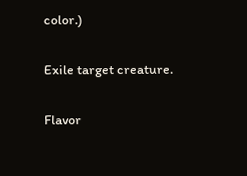color.)

Exile target creature.

Flavor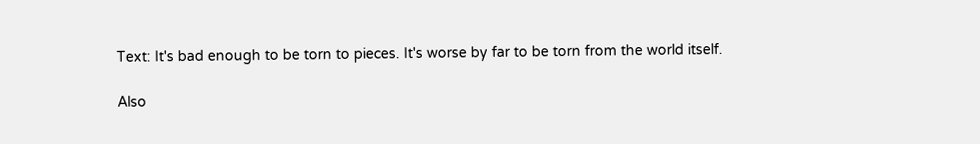Text: It's bad enough to be torn to pieces. It's worse by far to be torn from the world itself.

Also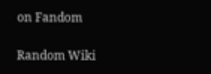on Fandom

Random Wiki